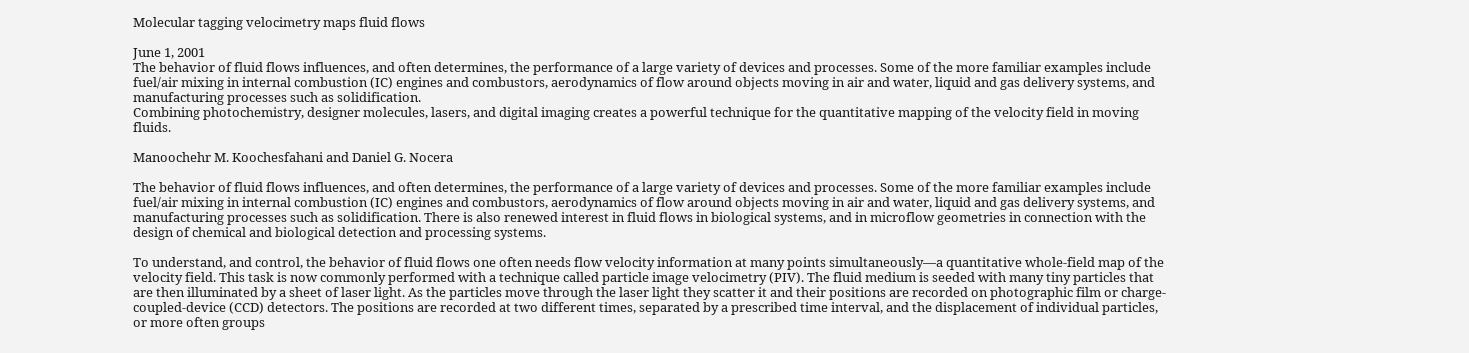Molecular tagging velocimetry maps fluid flows

June 1, 2001
The behavior of fluid flows influences, and often determines, the performance of a large variety of devices and processes. Some of the more familiar examples include fuel/air mixing in internal combustion (IC) engines and combustors, aerodynamics of flow around objects moving in air and water, liquid and gas delivery systems, and manufacturing processes such as solidification.
Combining photochemistry, designer molecules, lasers, and digital imaging creates a powerful technique for the quantitative mapping of the velocity field in moving fluids.

Manoochehr M. Koochesfahani and Daniel G. Nocera

The behavior of fluid flows influences, and often determines, the performance of a large variety of devices and processes. Some of the more familiar examples include fuel/air mixing in internal combustion (IC) engines and combustors, aerodynamics of flow around objects moving in air and water, liquid and gas delivery systems, and manufacturing processes such as solidification. There is also renewed interest in fluid flows in biological systems, and in microflow geometries in connection with the design of chemical and biological detection and processing systems.

To understand, and control, the behavior of fluid flows one often needs flow velocity information at many points simultaneously—a quantitative whole-field map of the velocity field. This task is now commonly performed with a technique called particle image velocimetry (PIV). The fluid medium is seeded with many tiny particles that are then illuminated by a sheet of laser light. As the particles move through the laser light they scatter it and their positions are recorded on photographic film or charge-coupled-device (CCD) detectors. The positions are recorded at two different times, separated by a prescribed time interval, and the displacement of individual particles, or more often groups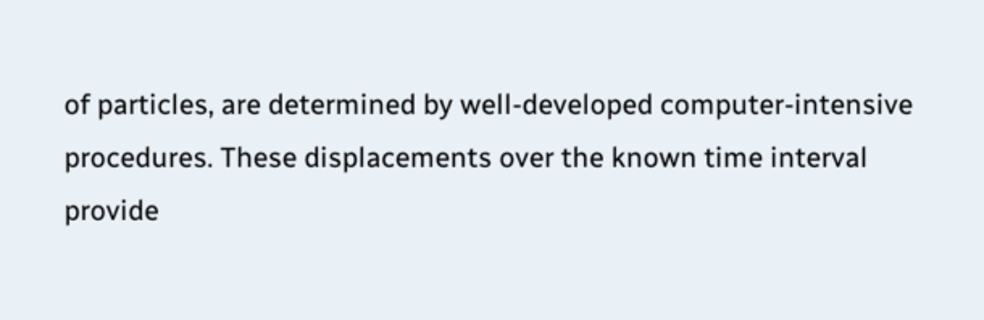of particles, are determined by well-developed computer-intensive procedures. These displacements over the known time interval provide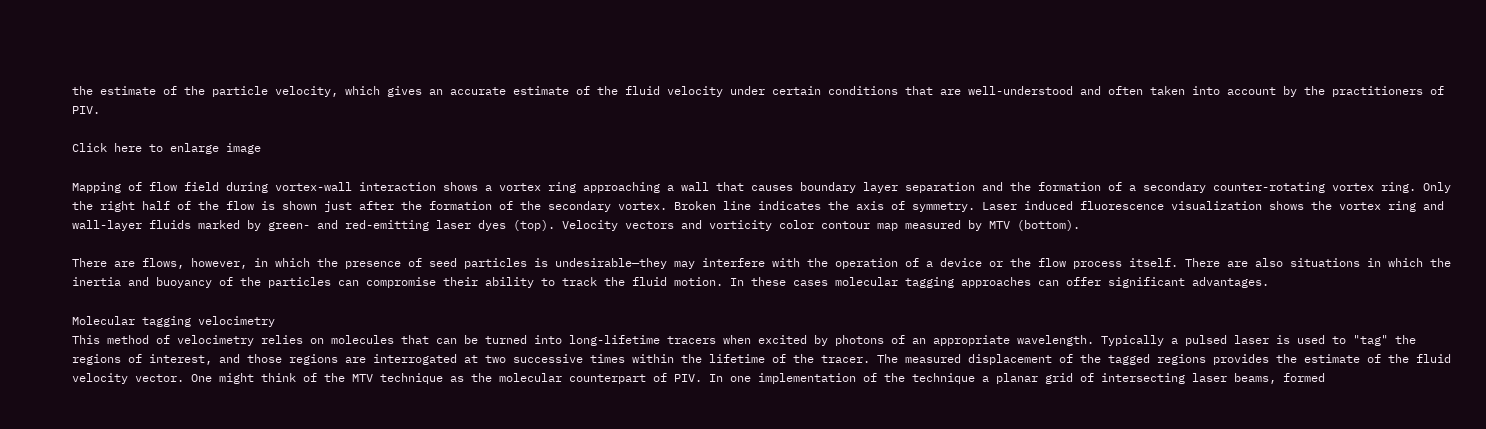the estimate of the particle velocity, which gives an accurate estimate of the fluid velocity under certain conditions that are well-understood and often taken into account by the practitioners of PIV.

Click here to enlarge image

Mapping of flow field during vortex-wall interaction shows a vortex ring approaching a wall that causes boundary layer separation and the formation of a secondary counter-rotating vortex ring. Only the right half of the flow is shown just after the formation of the secondary vortex. Broken line indicates the axis of symmetry. Laser induced fluorescence visualization shows the vortex ring and wall-layer fluids marked by green- and red-emitting laser dyes (top). Velocity vectors and vorticity color contour map measured by MTV (bottom).

There are flows, however, in which the presence of seed particles is undesirable—they may interfere with the operation of a device or the flow process itself. There are also situations in which the inertia and buoyancy of the particles can compromise their ability to track the fluid motion. In these cases molecular tagging approaches can offer significant advantages.

Molecular tagging velocimetry
This method of velocimetry relies on molecules that can be turned into long-lifetime tracers when excited by photons of an appropriate wavelength. Typically a pulsed laser is used to "tag" the regions of interest, and those regions are interrogated at two successive times within the lifetime of the tracer. The measured displacement of the tagged regions provides the estimate of the fluid velocity vector. One might think of the MTV technique as the molecular counterpart of PIV. In one implementation of the technique a planar grid of intersecting laser beams, formed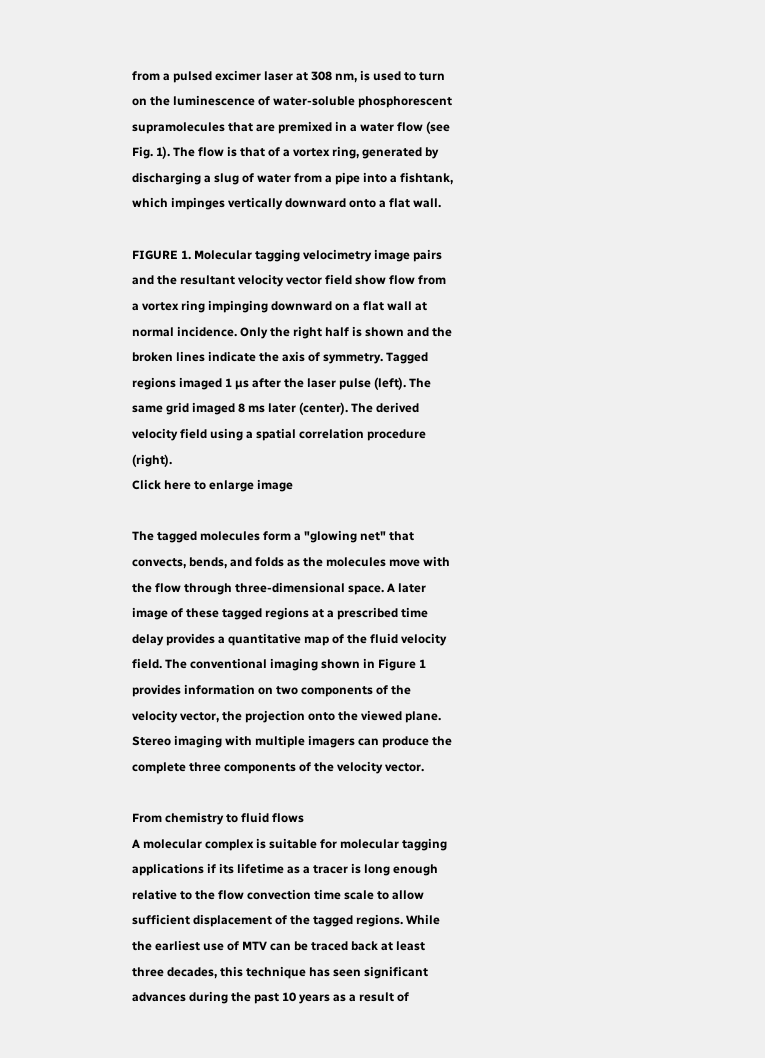from a pulsed excimer laser at 308 nm, is used to turn on the luminescence of water-soluble phosphorescent supramolecules that are premixed in a water flow (see Fig. 1). The flow is that of a vortex ring, generated by discharging a slug of water from a pipe into a fishtank, which impinges vertically downward onto a flat wall.

FIGURE 1. Molecular tagging velocimetry image pairs and the resultant velocity vector field show flow from a vortex ring impinging downward on a flat wall at normal incidence. Only the right half is shown and the broken lines indicate the axis of symmetry. Tagged regions imaged 1 µs after the laser pulse (left). The same grid imaged 8 ms later (center). The derived velocity field using a spatial correlation procedure (right).
Click here to enlarge image

The tagged molecules form a "glowing net" that convects, bends, and folds as the molecules move with the flow through three-dimensional space. A later image of these tagged regions at a prescribed time delay provides a quantitative map of the fluid velocity field. The conventional imaging shown in Figure 1 provides information on two components of the velocity vector, the projection onto the viewed plane. Stereo imaging with multiple imagers can produce the complete three components of the velocity vector.

From chemistry to fluid flows
A molecular complex is suitable for molecular tagging applications if its lifetime as a tracer is long enough relative to the flow convection time scale to allow sufficient displacement of the tagged regions. While the earliest use of MTV can be traced back at least three decades, this technique has seen significant advances during the past 10 years as a result of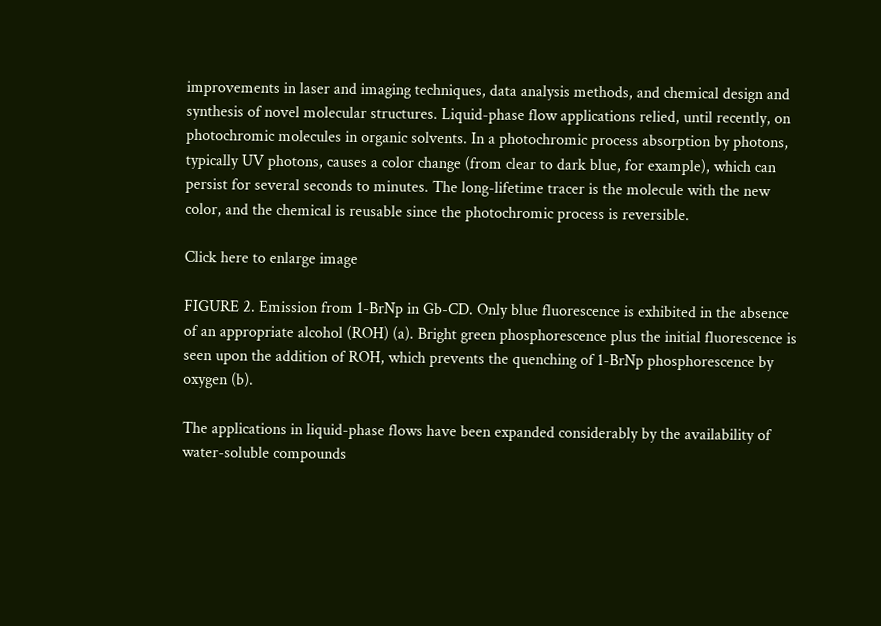improvements in laser and imaging techniques, data analysis methods, and chemical design and synthesis of novel molecular structures. Liquid-phase flow applications relied, until recently, on photochromic molecules in organic solvents. In a photochromic process absorption by photons, typically UV photons, causes a color change (from clear to dark blue, for example), which can persist for several seconds to minutes. The long-lifetime tracer is the molecule with the new color, and the chemical is reusable since the photochromic process is reversible.

Click here to enlarge image

FIGURE 2. Emission from 1-BrNp in Gb-CD. Only blue fluorescence is exhibited in the absence of an appropriate alcohol (ROH) (a). Bright green phosphorescence plus the initial fluorescence is seen upon the addition of ROH, which prevents the quenching of 1-BrNp phosphorescence by oxygen (b).

The applications in liquid-phase flows have been expanded considerably by the availability of water-soluble compounds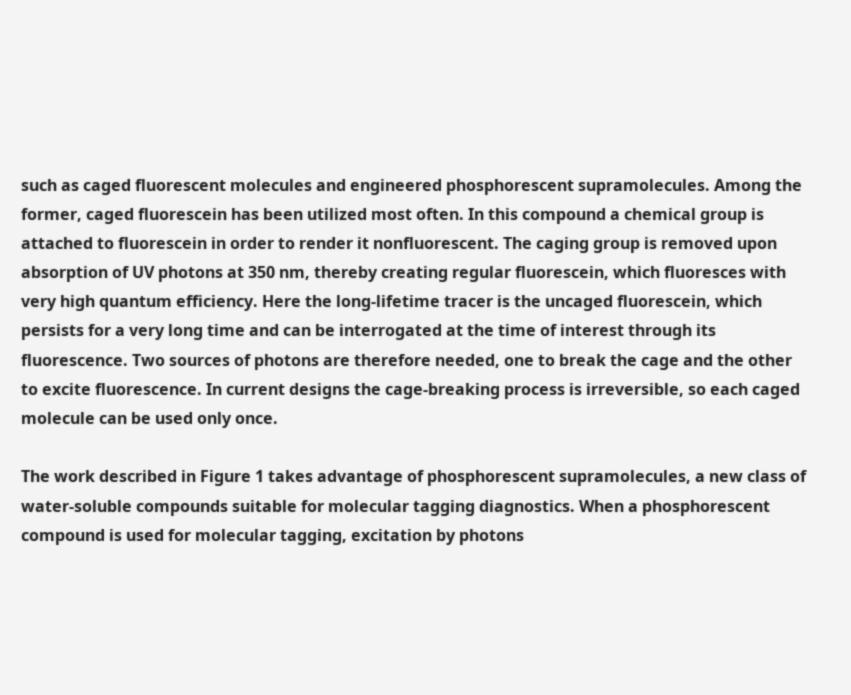such as caged fluorescent molecules and engineered phosphorescent supramolecules. Among the former, caged fluorescein has been utilized most often. In this compound a chemical group is attached to fluorescein in order to render it nonfluorescent. The caging group is removed upon absorption of UV photons at 350 nm, thereby creating regular fluorescein, which fluoresces with very high quantum efficiency. Here the long-lifetime tracer is the uncaged fluorescein, which persists for a very long time and can be interrogated at the time of interest through its fluorescence. Two sources of photons are therefore needed, one to break the cage and the other to excite fluorescence. In current designs the cage-breaking process is irreversible, so each caged molecule can be used only once.

The work described in Figure 1 takes advantage of phosphorescent supramolecules, a new class of water-soluble compounds suitable for molecular tagging diagnostics. When a phosphorescent compound is used for molecular tagging, excitation by photons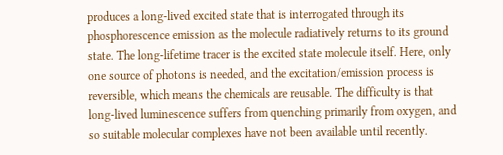produces a long-lived excited state that is interrogated through its phosphorescence emission as the molecule radiatively returns to its ground state. The long-lifetime tracer is the excited state molecule itself. Here, only one source of photons is needed, and the excitation/emission process is reversible, which means the chemicals are reusable. The difficulty is that long-lived luminescence suffers from quenching primarily from oxygen, and so suitable molecular complexes have not been available until recently.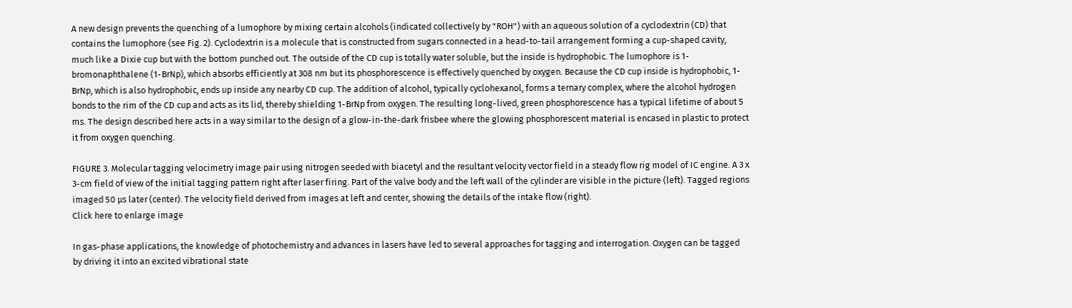A new design prevents the quenching of a lumophore by mixing certain alcohols (indicated collectively by "ROH") with an aqueous solution of a cyclodextrin (CD) that contains the lumophore (see Fig. 2). Cyclodextrin is a molecule that is constructed from sugars connected in a head-to-tail arrangement forming a cup-shaped cavity, much like a Dixie cup but with the bottom punched out. The outside of the CD cup is totally water soluble, but the inside is hydrophobic. The lumophore is 1-bromonaphthalene (1-BrNp), which absorbs efficiently at 308 nm but its phosphorescence is effectively quenched by oxygen. Because the CD cup inside is hydrophobic, 1-BrNp, which is also hydrophobic, ends up inside any nearby CD cup. The addition of alcohol, typically cyclohexanol, forms a ternary complex, where the alcohol hydrogen bonds to the rim of the CD cup and acts as its lid, thereby shielding 1-BrNp from oxygen. The resulting long-lived, green phosphorescence has a typical lifetime of about 5 ms. The design described here acts in a way similar to the design of a glow-in-the-dark frisbee where the glowing phosphorescent material is encased in plastic to protect it from oxygen quenching.

FIGURE 3. Molecular tagging velocimetry image pair using nitrogen seeded with biacetyl and the resultant velocity vector field in a steady flow rig model of IC engine. A 3 x 3-cm field of view of the initial tagging pattern right after laser firing. Part of the valve body and the left wall of the cylinder are visible in the picture (left). Tagged regions imaged 50 µs later (center). The velocity field derived from images at left and center, showing the details of the intake flow (right).
Click here to enlarge image

In gas-phase applications, the knowledge of photochemistry and advances in lasers have led to several approaches for tagging and interrogation. Oxygen can be tagged by driving it into an excited vibrational state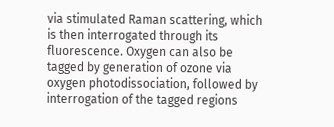via stimulated Raman scattering, which is then interrogated through its fluorescence. Oxygen can also be tagged by generation of ozone via oxygen photodissociation, followed by interrogation of the tagged regions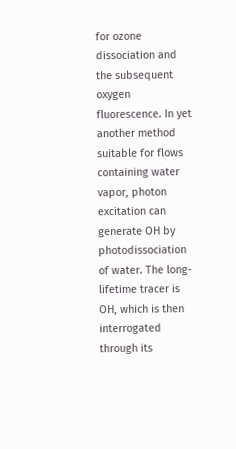for ozone dissociation and the subsequent oxygen fluorescence. In yet another method suitable for flows containing water vapor, photon excitation can generate OH by photodissociation of water. The long-lifetime tracer is OH, which is then interrogated through its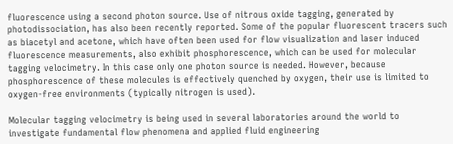fluorescence using a second photon source. Use of nitrous oxide tagging, generated by photodissociation, has also been recently reported. Some of the popular fluorescent tracers such as biacetyl and acetone, which have often been used for flow visualization and laser induced fluorescence measurements, also exhibit phosphorescence, which can be used for molecular tagging velocimetry. In this case only one photon source is needed. However, because phosphorescence of these molecules is effectively quenched by oxygen, their use is limited to oxygen-free environments (typically nitrogen is used).

Molecular tagging velocimetry is being used in several laboratories around the world to investigate fundamental flow phenomena and applied fluid engineering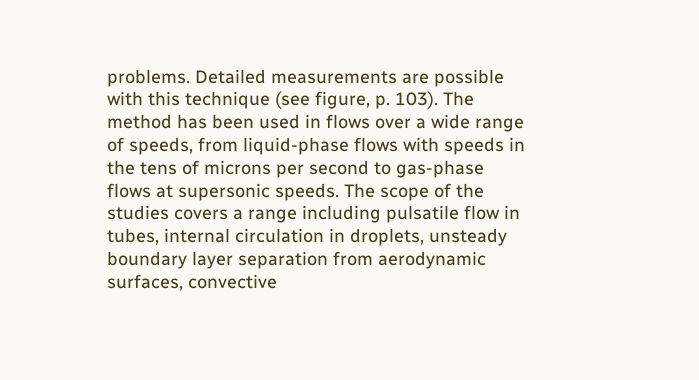problems. Detailed measurements are possible with this technique (see figure, p. 103). The method has been used in flows over a wide range of speeds, from liquid-phase flows with speeds in the tens of microns per second to gas-phase flows at supersonic speeds. The scope of the studies covers a range including pulsatile flow in tubes, internal circulation in droplets, unsteady boundary layer separation from aerodynamic surfaces, convective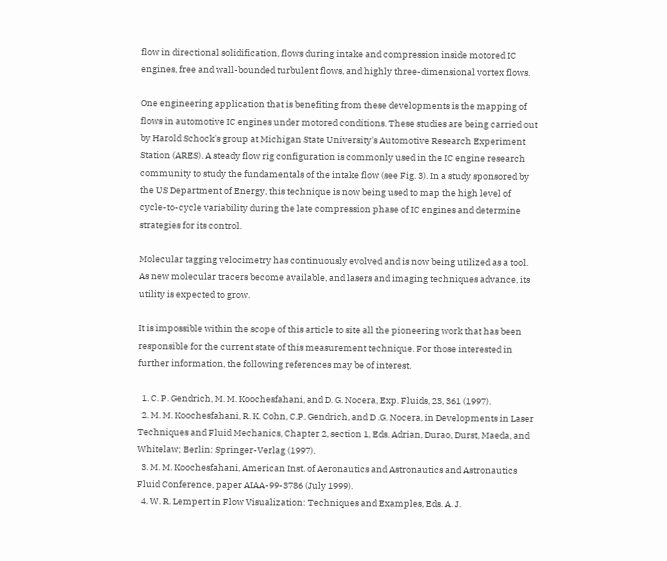flow in directional solidification, flows during intake and compression inside motored IC engines, free and wall-bounded turbulent flows, and highly three-dimensional vortex flows.

One engineering application that is benefiting from these developments is the mapping of flows in automotive IC engines under motored conditions. These studies are being carried out by Harold Schock's group at Michigan State University's Automotive Research Experiment Station (ARES). A steady flow rig configuration is commonly used in the IC engine research community to study the fundamentals of the intake flow (see Fig. 3). In a study sponsored by the US Department of Energy, this technique is now being used to map the high level of cycle-to-cycle variability during the late compression phase of IC engines and determine strategies for its control.

Molecular tagging velocimetry has continuously evolved and is now being utilized as a tool. As new molecular tracers become available, and lasers and imaging techniques advance, its utility is expected to grow.

It is impossible within the scope of this article to site all the pioneering work that has been responsible for the current state of this measurement technique. For those interested in further information, the following references may be of interest.

  1. C. P. Gendrich, M. M. Koochesfahani, and D. G. Nocera, Exp. Fluids, 23, 361 (1997).
  2. M. M. Koochesfahani, R. K. Cohn, C.P. Gendrich, and D .G. Nocera, in Developments in Laser Techniques and Fluid Mechanics, Chapter 2, section 1, Eds. Adrian, Durao, Durst, Maeda, and Whitelaw; Berlin: Springer-Verlag (1997).
  3. M. M. Koochesfahani, American Inst. of Aeronautics and Astronautics and Astronautics Fluid Conference, paper AIAA-99-3786 (July 1999).
  4. W. R. Lempert in Flow Visualization: Techniques and Examples, Eds. A. J.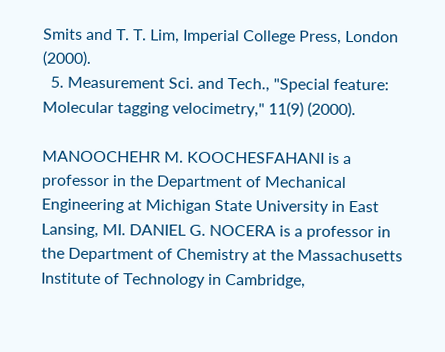Smits and T. T. Lim, Imperial College Press, London (2000).
  5. Measurement Sci. and Tech., "Special feature: Molecular tagging velocimetry," 11(9) (2000).

MANOOCHEHR M. KOOCHESFAHANI is a professor in the Department of Mechanical Engineering at Michigan State University in East Lansing, MI. DANIEL G. NOCERA is a professor in the Department of Chemistry at the Massachusetts Institute of Technology in Cambridge,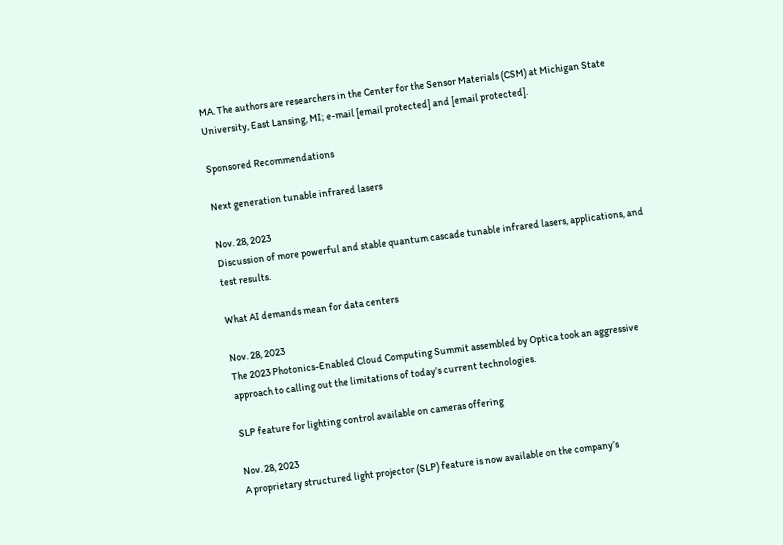MA. The authors are researchers in the Center for the Sensor Materials (CSM) at Michigan State University, East Lansing, MI; e-mail [email protected] and [email protected].

Sponsored Recommendations

Next generation tunable infrared lasers

Nov. 28, 2023
Discussion of more powerful and stable quantum cascade tunable infrared lasers, applications, and test results.

What AI demands mean for data centers

Nov. 28, 2023
The 2023 Photonics-Enabled Cloud Computing Summit assembled by Optica took an aggressive approach to calling out the limitations of today’s current technologies.

SLP feature for lighting control available on cameras offering

Nov. 28, 2023
A proprietary structured light projector (SLP) feature is now available on the company’s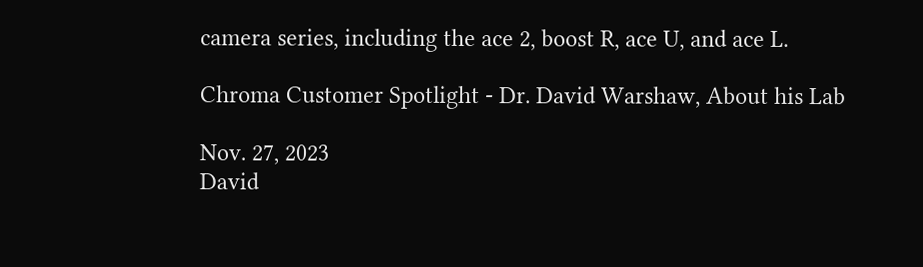camera series, including the ace 2, boost R, ace U, and ace L.

Chroma Customer Spotlight - Dr. David Warshaw, About his Lab

Nov. 27, 2023
David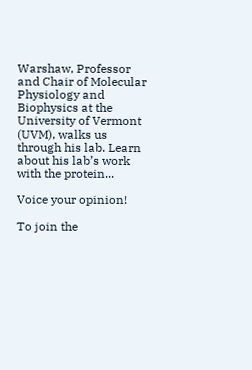Warshaw, Professor and Chair of Molecular Physiology and Biophysics at the University of Vermont (UVM), walks us through his lab. Learn about his lab’s work with the protein...

Voice your opinion!

To join the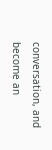conversation, and become an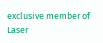exclusive member of Laser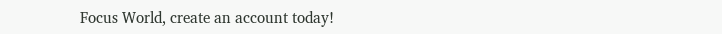Focus World, create an account today!